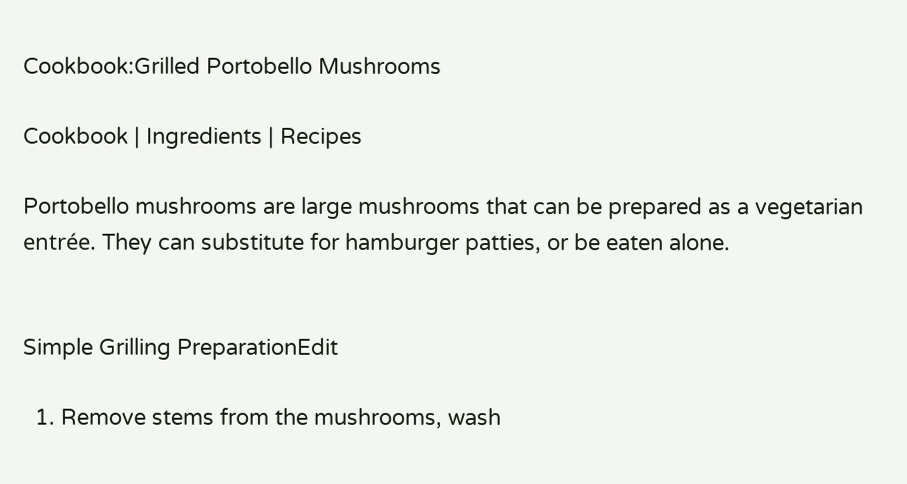Cookbook:Grilled Portobello Mushrooms

Cookbook | Ingredients | Recipes

Portobello mushrooms are large mushrooms that can be prepared as a vegetarian entrée. They can substitute for hamburger patties, or be eaten alone.


Simple Grilling PreparationEdit

  1. Remove stems from the mushrooms, wash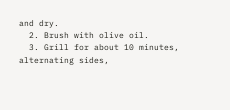and dry.
  2. Brush with olive oil.
  3. Grill for about 10 minutes, alternating sides,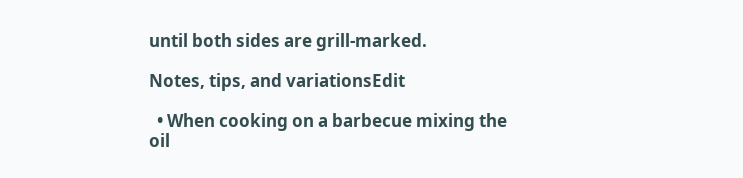until both sides are grill-marked.

Notes, tips, and variationsEdit

  • When cooking on a barbecue mixing the oil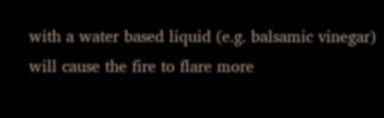with a water based liquid (e.g. balsamic vinegar) will cause the fire to flare more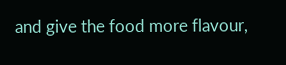and give the food more flavour,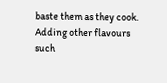baste them as they cook. Adding other flavours such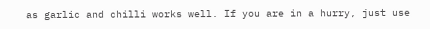as garlic and chilli works well. If you are in a hurry, just use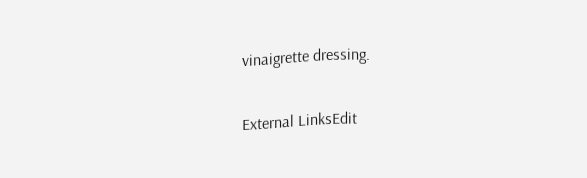vinaigrette dressing.

External LinksEdit